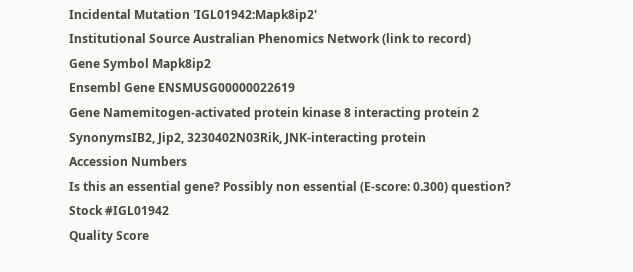Incidental Mutation 'IGL01942:Mapk8ip2'
Institutional Source Australian Phenomics Network (link to record)
Gene Symbol Mapk8ip2
Ensembl Gene ENSMUSG00000022619
Gene Namemitogen-activated protein kinase 8 interacting protein 2
SynonymsIB2, Jip2, 3230402N03Rik, JNK-interacting protein
Accession Numbers
Is this an essential gene? Possibly non essential (E-score: 0.300) question?
Stock #IGL01942
Quality Score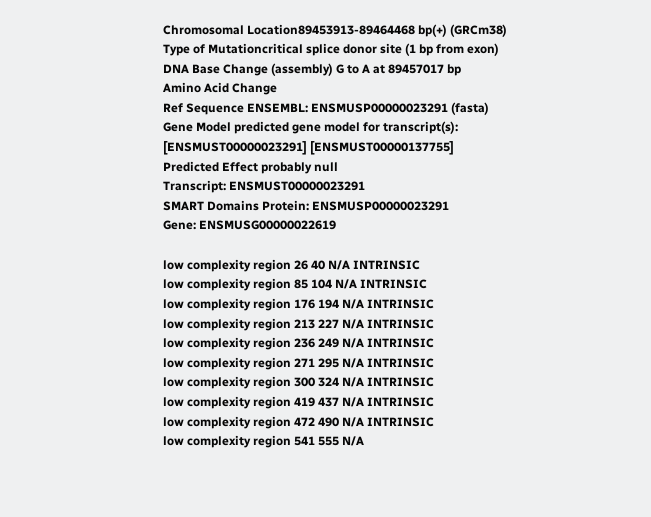Chromosomal Location89453913-89464468 bp(+) (GRCm38)
Type of Mutationcritical splice donor site (1 bp from exon)
DNA Base Change (assembly) G to A at 89457017 bp
Amino Acid Change
Ref Sequence ENSEMBL: ENSMUSP00000023291 (fasta)
Gene Model predicted gene model for transcript(s): [ENSMUST00000023291] [ENSMUST00000137755]
Predicted Effect probably null
Transcript: ENSMUST00000023291
SMART Domains Protein: ENSMUSP00000023291
Gene: ENSMUSG00000022619

low complexity region 26 40 N/A INTRINSIC
low complexity region 85 104 N/A INTRINSIC
low complexity region 176 194 N/A INTRINSIC
low complexity region 213 227 N/A INTRINSIC
low complexity region 236 249 N/A INTRINSIC
low complexity region 271 295 N/A INTRINSIC
low complexity region 300 324 N/A INTRINSIC
low complexity region 419 437 N/A INTRINSIC
low complexity region 472 490 N/A INTRINSIC
low complexity region 541 555 N/A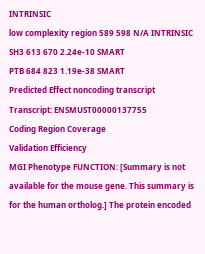INTRINSIC
low complexity region 589 598 N/A INTRINSIC
SH3 613 670 2.24e-10 SMART
PTB 684 823 1.19e-38 SMART
Predicted Effect noncoding transcript
Transcript: ENSMUST00000137755
Coding Region Coverage
Validation Efficiency
MGI Phenotype FUNCTION: [Summary is not available for the mouse gene. This summary is for the human ortholog.] The protein encoded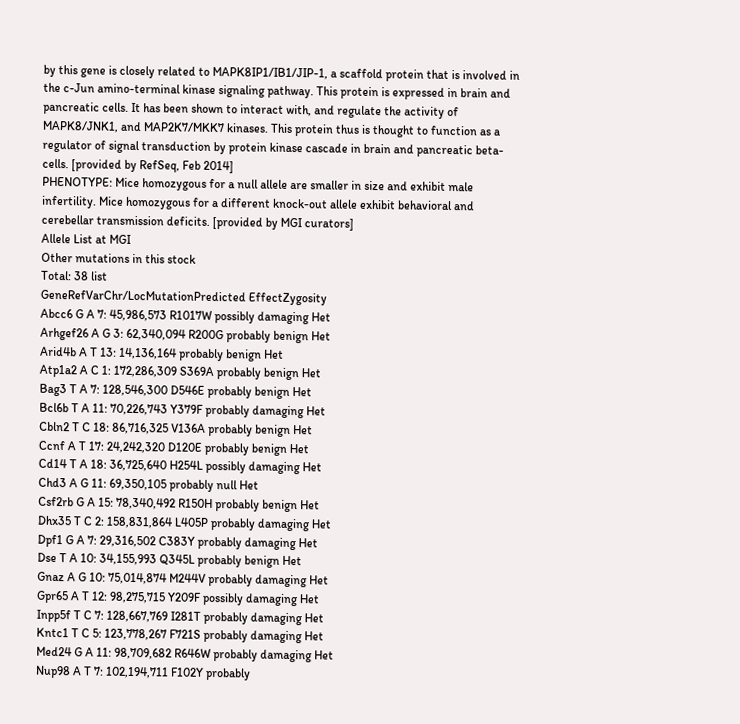by this gene is closely related to MAPK8IP1/IB1/JIP-1, a scaffold protein that is involved in the c-Jun amino-terminal kinase signaling pathway. This protein is expressed in brain and pancreatic cells. It has been shown to interact with, and regulate the activity of MAPK8/JNK1, and MAP2K7/MKK7 kinases. This protein thus is thought to function as a regulator of signal transduction by protein kinase cascade in brain and pancreatic beta-cells. [provided by RefSeq, Feb 2014]
PHENOTYPE: Mice homozygous for a null allele are smaller in size and exhibit male infertility. Mice homozygous for a different knock-out allele exhibit behavioral and cerebellar transmission deficits. [provided by MGI curators]
Allele List at MGI
Other mutations in this stock
Total: 38 list
GeneRefVarChr/LocMutationPredicted EffectZygosity
Abcc6 G A 7: 45,986,573 R1017W possibly damaging Het
Arhgef26 A G 3: 62,340,094 R200G probably benign Het
Arid4b A T 13: 14,136,164 probably benign Het
Atp1a2 A C 1: 172,286,309 S369A probably benign Het
Bag3 T A 7: 128,546,300 D546E probably benign Het
Bcl6b T A 11: 70,226,743 Y379F probably damaging Het
Cbln2 T C 18: 86,716,325 V136A probably benign Het
Ccnf A T 17: 24,242,320 D120E probably benign Het
Cd14 T A 18: 36,725,640 H254L possibly damaging Het
Chd3 A G 11: 69,350,105 probably null Het
Csf2rb G A 15: 78,340,492 R150H probably benign Het
Dhx35 T C 2: 158,831,864 L405P probably damaging Het
Dpf1 G A 7: 29,316,502 C383Y probably damaging Het
Dse T A 10: 34,155,993 Q345L probably benign Het
Gnaz A G 10: 75,014,874 M244V probably damaging Het
Gpr65 A T 12: 98,275,715 Y209F possibly damaging Het
Inpp5f T C 7: 128,667,769 I281T probably damaging Het
Kntc1 T C 5: 123,778,267 F721S probably damaging Het
Med24 G A 11: 98,709,682 R646W probably damaging Het
Nup98 A T 7: 102,194,711 F102Y probably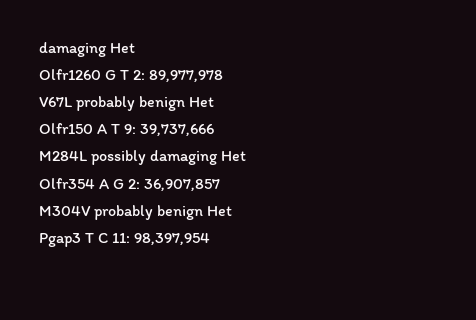damaging Het
Olfr1260 G T 2: 89,977,978 V67L probably benign Het
Olfr150 A T 9: 39,737,666 M284L possibly damaging Het
Olfr354 A G 2: 36,907,857 M304V probably benign Het
Pgap3 T C 11: 98,397,954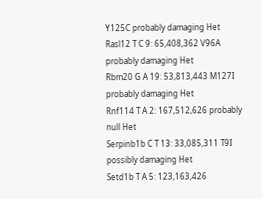Y125C probably damaging Het
Rasl12 T C 9: 65,408,362 V96A probably damaging Het
Rbm20 G A 19: 53,813,443 M127I probably damaging Het
Rnf114 T A 2: 167,512,626 probably null Het
Serpinb1b C T 13: 33,085,311 T9I possibly damaging Het
Setd1b T A 5: 123,163,426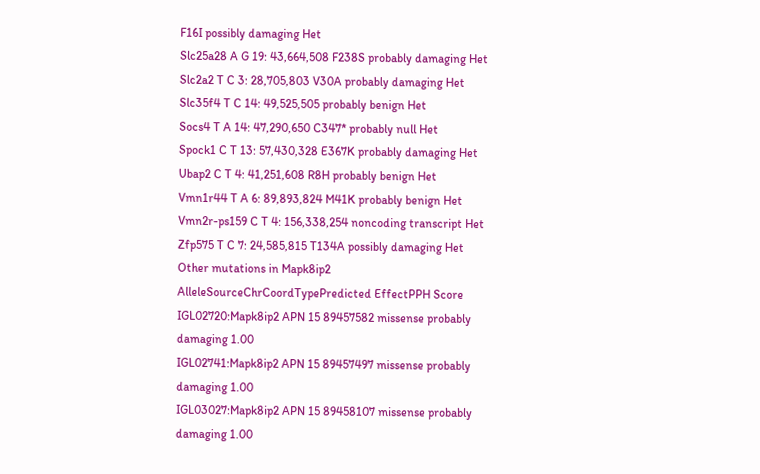F16I possibly damaging Het
Slc25a28 A G 19: 43,664,508 F238S probably damaging Het
Slc2a2 T C 3: 28,705,803 V30A probably damaging Het
Slc35f4 T C 14: 49,525,505 probably benign Het
Socs4 T A 14: 47,290,650 C347* probably null Het
Spock1 C T 13: 57,430,328 E367K probably damaging Het
Ubap2 C T 4: 41,251,608 R8H probably benign Het
Vmn1r44 T A 6: 89,893,824 M41K probably benign Het
Vmn2r-ps159 C T 4: 156,338,254 noncoding transcript Het
Zfp575 T C 7: 24,585,815 T134A possibly damaging Het
Other mutations in Mapk8ip2
AlleleSourceChrCoordTypePredicted EffectPPH Score
IGL02720:Mapk8ip2 APN 15 89457582 missense probably damaging 1.00
IGL02741:Mapk8ip2 APN 15 89457497 missense probably damaging 1.00
IGL03027:Mapk8ip2 APN 15 89458107 missense probably damaging 1.00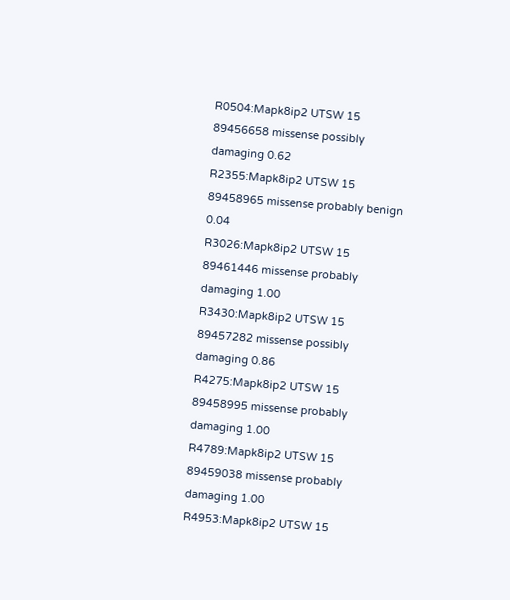R0504:Mapk8ip2 UTSW 15 89456658 missense possibly damaging 0.62
R2355:Mapk8ip2 UTSW 15 89458965 missense probably benign 0.04
R3026:Mapk8ip2 UTSW 15 89461446 missense probably damaging 1.00
R3430:Mapk8ip2 UTSW 15 89457282 missense possibly damaging 0.86
R4275:Mapk8ip2 UTSW 15 89458995 missense probably damaging 1.00
R4789:Mapk8ip2 UTSW 15 89459038 missense probably damaging 1.00
R4953:Mapk8ip2 UTSW 15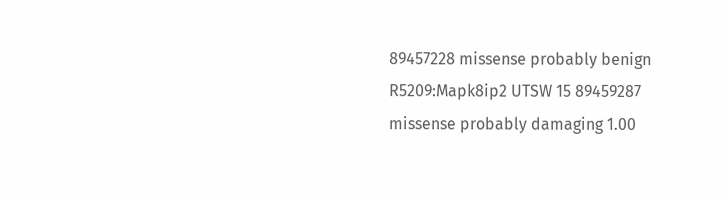89457228 missense probably benign
R5209:Mapk8ip2 UTSW 15 89459287 missense probably damaging 1.00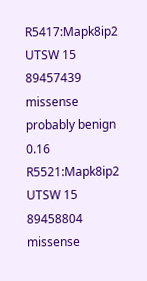R5417:Mapk8ip2 UTSW 15 89457439 missense probably benign 0.16
R5521:Mapk8ip2 UTSW 15 89458804 missense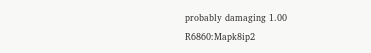probably damaging 1.00
R6860:Mapk8ip2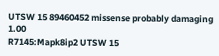UTSW 15 89460452 missense probably damaging 1.00
R7145:Mapk8ip2 UTSW 15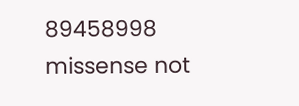89458998 missense not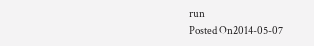run
Posted On2014-05-07